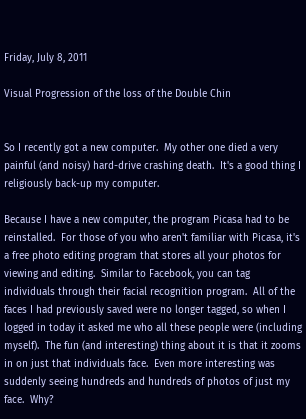Friday, July 8, 2011

Visual Progression of the loss of the Double Chin


So I recently got a new computer.  My other one died a very painful (and noisy) hard-drive crashing death.  It's a good thing I religiously back-up my computer.

Because I have a new computer, the program Picasa had to be reinstalled.  For those of you who aren't familiar with Picasa, it's a free photo editing program that stores all your photos for viewing and editing.  Similar to Facebook, you can tag individuals through their facial recognition program.  All of the faces I had previously saved were no longer tagged, so when I logged in today it asked me who all these people were (including myself).  The fun (and interesting) thing about it is that it zooms in on just that individuals face.  Even more interesting was suddenly seeing hundreds and hundreds of photos of just my face.  Why?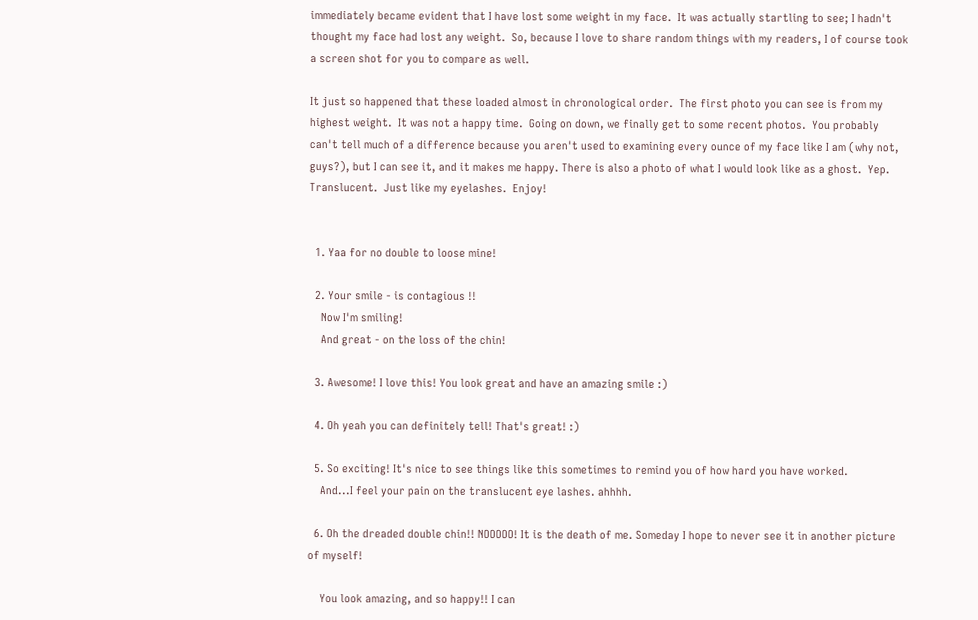immediately became evident that I have lost some weight in my face.  It was actually startling to see; I hadn't thought my face had lost any weight.  So, because I love to share random things with my readers, I of course took a screen shot for you to compare as well.

It just so happened that these loaded almost in chronological order.  The first photo you can see is from my highest weight.  It was not a happy time.  Going on down, we finally get to some recent photos.  You probably can't tell much of a difference because you aren't used to examining every ounce of my face like I am (why not, guys?), but I can see it, and it makes me happy. There is also a photo of what I would look like as a ghost.  Yep.  Translucent.  Just like my eyelashes.  Enjoy!


  1. Yaa for no double to loose mine!

  2. Your smile - is contagious !!
    Now I'm smiling!
    And great - on the loss of the chin!

  3. Awesome! I love this! You look great and have an amazing smile :)

  4. Oh yeah you can definitely tell! That's great! :)

  5. So exciting! It's nice to see things like this sometimes to remind you of how hard you have worked.
    And...I feel your pain on the translucent eye lashes. ahhhh.

  6. Oh the dreaded double chin!! NOOOOO! It is the death of me. Someday I hope to never see it in another picture of myself!

    You look amazing, and so happy!! I can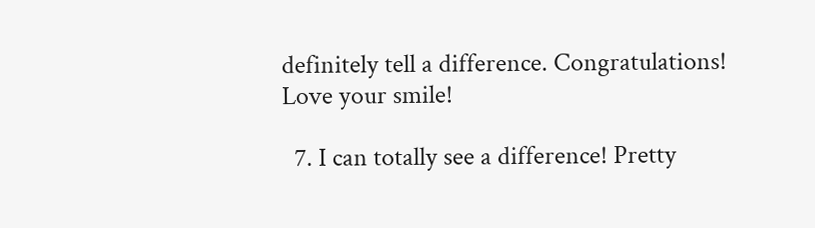definitely tell a difference. Congratulations! Love your smile!

  7. I can totally see a difference! Pretty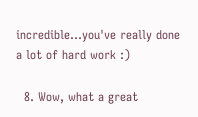incredible…you've really done a lot of hard work :)

  8. Wow, what a great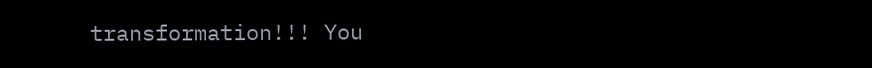transformation!!! You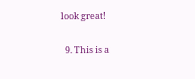look great!

  9. This is a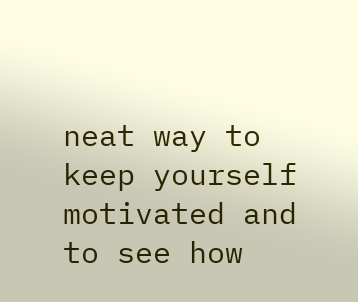neat way to keep yourself motivated and to see how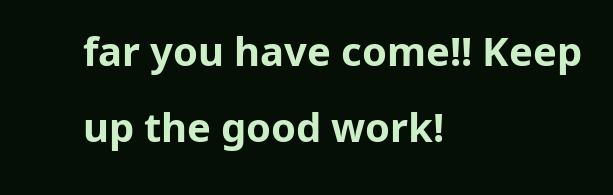far you have come!! Keep up the good work!